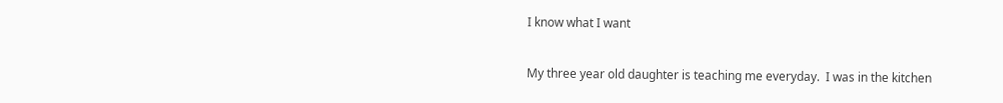I know what I want

My three year old daughter is teaching me everyday.  I was in the kitchen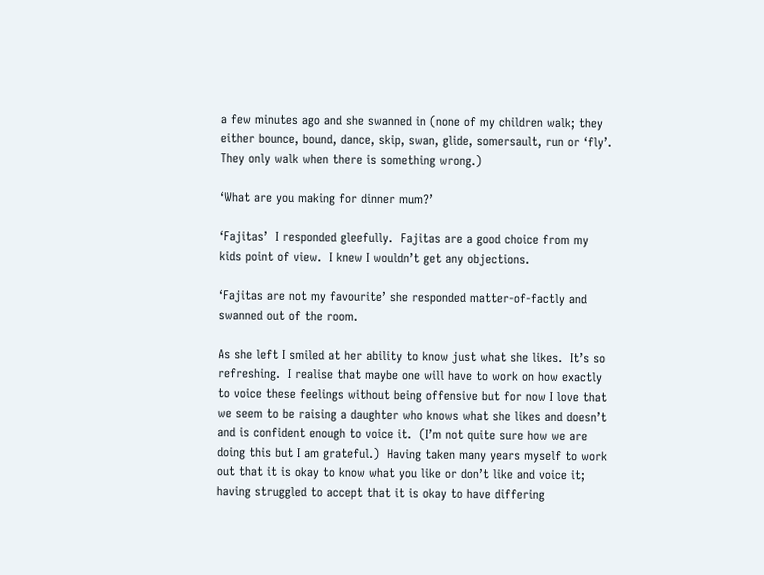a few minutes ago and she swanned in (none of my children walk; they either bounce, bound, dance, skip, swan, glide, somersault, run or ‘fly’.  They only walk when there is something wrong.)

‘What are you making for dinner mum?’

‘Fajitas’  I responded gleefully.  Fajitas are a good choice from my kids point of view.  I knew I wouldn’t get any objections.

‘Fajitas are not my favourite’ she responded matter-of-factly and swanned out of the room.

As she left I smiled at her ability to know just what she likes.  It’s so refreshing.  I realise that maybe one will have to work on how exactly to voice these feelings without being offensive but for now I love that we seem to be raising a daughter who knows what she likes and doesn’t and is confident enough to voice it.  (I’m not quite sure how we are doing this but I am grateful.)  Having taken many years myself to work out that it is okay to know what you like or don’t like and voice it; having struggled to accept that it is okay to have differing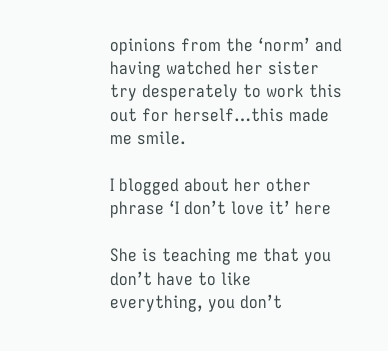opinions from the ‘norm’ and having watched her sister try desperately to work this out for herself…this made me smile.

I blogged about her other phrase ‘I don’t love it’ here

She is teaching me that you don’t have to like everything, you don’t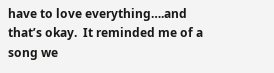have to love everything….and that’s okay.  It reminded me of a song we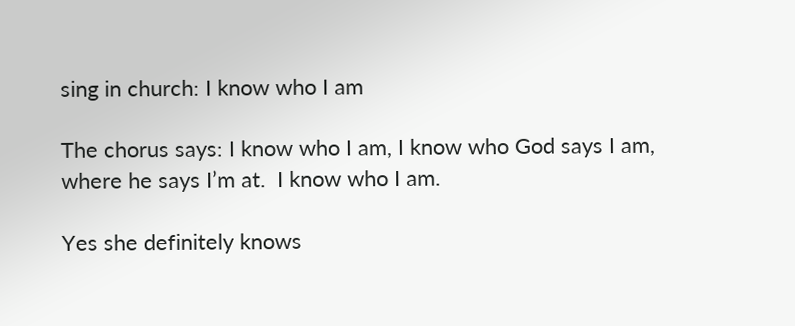sing in church: I know who I am

The chorus says: I know who I am, I know who God says I am, where he says I’m at.  I know who I am.

Yes she definitely knows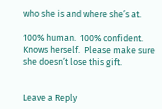who she is and where she’s at.

100% human.  100% confident.  Knows herself.  Please make sure she doesn’t lose this gift.


Leave a Reply